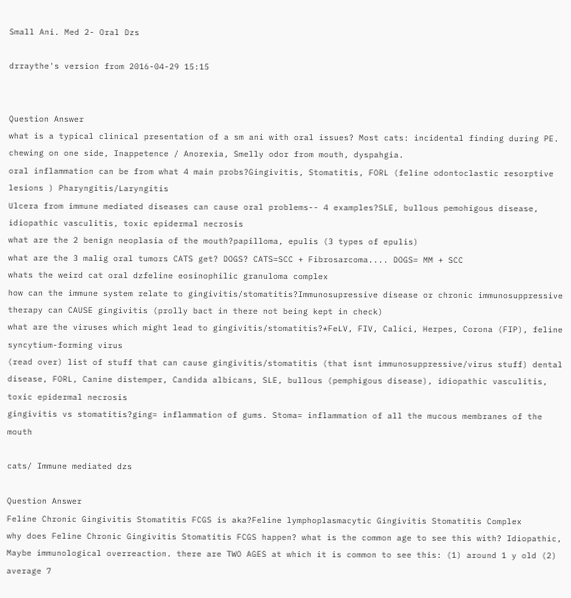Small Ani. Med 2- Oral Dzs

drraythe's version from 2016-04-29 15:15


Question Answer
what is a typical clinical presentation of a sm ani with oral issues? Most cats: incidental finding during PE. chewing on one side, Inappetence / Anorexia, Smelly odor from mouth, dyspahgia.
oral inflammation can be from what 4 main probs?Gingivitis, Stomatitis, FORL (feline odontoclastic resorptive lesions ) Pharyngitis/Laryngitis
Ulcera from immune mediated diseases can cause oral problems-- 4 examples?SLE, bullous pemohigous disease, idiopathic vasculitis, toxic epidermal necrosis
what are the 2 benign neoplasia of the mouth?papilloma, epulis (3 types of epulis)
what are the 3 malig oral tumors CATS get? DOGS? CATS=SCC + Fibrosarcoma.... DOGS= MM + SCC
whats the weird cat oral dzfeline eosinophilic granuloma complex
how can the immune system relate to gingivitis/stomatitis?Immunosupressive disease or chronic immunosuppressive therapy can CAUSE gingivitis (prolly bact in there not being kept in check)
what are the viruses which might lead to gingivitis/stomatitis?*FeLV, FIV, Calici, Herpes, Corona (FIP), feline syncytium-forming virus
(read over) list of stuff that can cause gingivitis/stomatitis (that isnt immunosuppressive/virus stuff) dental disease, FORL, Canine distemper, Candida albicans, SLE, bullous (pemphigous disease), idiopathic vasculitis, toxic epidermal necrosis
gingivitis vs stomatitis?ging= inflammation of gums. Stoma= inflammation of all the mucous membranes of the mouth

cats/ Immune mediated dzs

Question Answer
Feline Chronic Gingivitis Stomatitis FCGS is aka?Feline lymphoplasmacytic Gingivitis Stomatitis Complex
why does Feline Chronic Gingivitis Stomatitis FCGS happen? what is the common age to see this with? Idiopathic, Maybe immunological overreaction. there are TWO AGES at which it is common to see this: (1) around 1 y old (2) average 7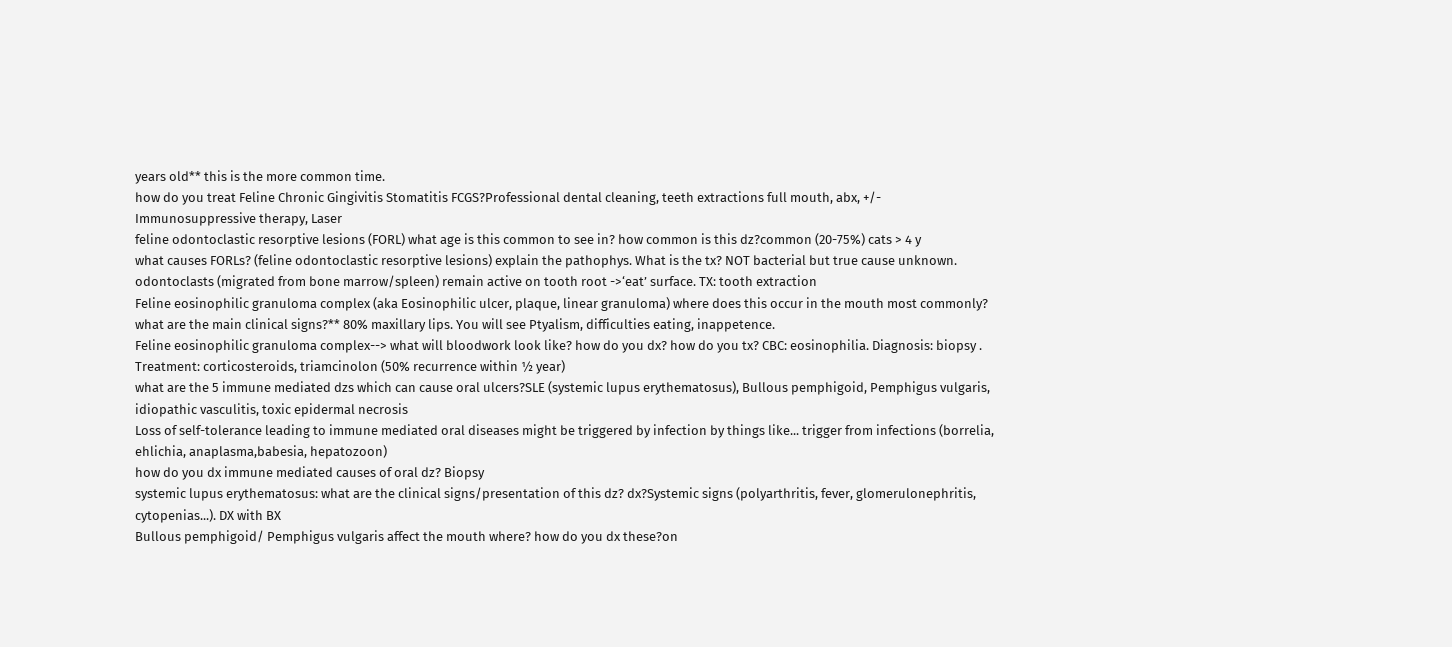years old** this is the more common time.
how do you treat Feline Chronic Gingivitis Stomatitis FCGS?Professional dental cleaning, teeth extractions full mouth, abx, +/- Immunosuppressive therapy, Laser
feline odontoclastic resorptive lesions (FORL) what age is this common to see in? how common is this dz?common (20-75%) cats > 4 y
what causes FORLs? (feline odontoclastic resorptive lesions) explain the pathophys. What is the tx? NOT bacterial but true cause unknown. odontoclasts (migrated from bone marrow/spleen) remain active on tooth root ->‘eat’ surface. TX: tooth extraction
Feline eosinophilic granuloma complex (aka Eosinophilic ulcer, plaque, linear granuloma) where does this occur in the mouth most commonly? what are the main clinical signs?** 80% maxillary lips. You will see Ptyalism, difficulties eating, inappetence.
Feline eosinophilic granuloma complex--> what will bloodwork look like? how do you dx? how do you tx? CBC: eosinophilia. Diagnosis: biopsy . Treatment: corticosteroids, triamcinolon (50% recurrence within ½ year)
what are the 5 immune mediated dzs which can cause oral ulcers?SLE (systemic lupus erythematosus), Bullous pemphigoid, Pemphigus vulgaris, idiopathic vasculitis, toxic epidermal necrosis
Loss of self-tolerance leading to immune mediated oral diseases might be triggered by infection by things like... trigger from infections (borrelia, ehlichia, anaplasma,babesia, hepatozoon)
how do you dx immune mediated causes of oral dz? Biopsy
systemic lupus erythematosus: what are the clinical signs/presentation of this dz? dx?Systemic signs (polyarthritis, fever, glomerulonephritis, cytopenias...). DX with BX
Bullous pemphigoid/ Pemphigus vulgaris affect the mouth where? how do you dx these?on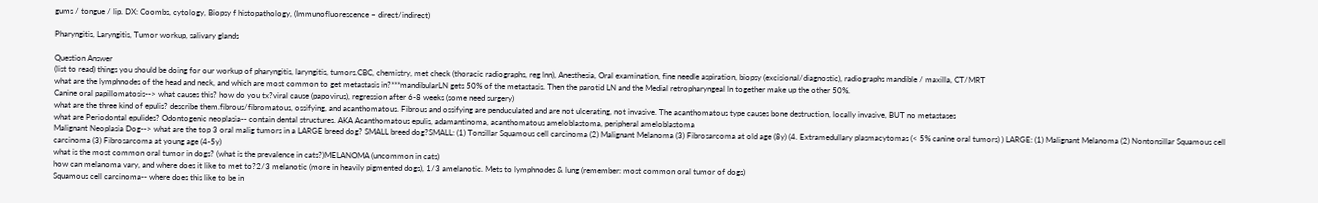gums / tongue / lip. DX: Coombs, cytology, Biopsy f histopathology, (Immunofluorescence – direct/indirect)

Pharyngitis, Laryngitis, Tumor workup, salivary glands

Question Answer
(list to read) things you should be doing for our workup of pharyngitis, laryngitis, tumors.CBC, chemistry, met check (thoracic radiographs, reg lnn), Anesthesia, Oral examination, fine needle aspiration, biopsy (excisional/diagnostic), radiographs mandible / maxilla, CT/MRT
what are the lymphnodes of the head and neck, and which are most common to get metastasis in?***mandibularLN gets 50% of the metastasis. Then the parotid LN and the Medial retropharyngeal ln together make up the other 50%.
Canine oral papillomatosis--> what causes this? how do you tx?viral cause (papovirus), regression after 6-8 weeks (some need surgery)
what are the three kind of epulis? describe them.fibrous/fibromatous, ossifying, and acanthomatous. Fibrous and ossifying are penduculated and are not ulcerating, not invasive. The acanthomatous type causes bone destruction, locally invasive, BUT no metastases
what are Periodontal epulides? Odontogenic neoplasia-- contain dental structures. AKA Acanthomatous epulis, adamantinoma, acanthomatous ameloblastoma, peripheral ameloblastoma
Malignant Neoplasia Dog--> what are the top 3 oral malig tumors in a LARGE breed dog? SMALL breed dog?SMALL: (1) Tonsillar Squamous cell carcinoma (2) Malignant Melanoma (3) Fibrosarcoma at old age (8y) (4. Extramedullary plasmacytomas (< 5% canine oral tumors) ) LARGE: (1) Malignant Melanoma (2) Nontonsillar Squamous cell carcinoma (3) Fibrosarcoma at young age (4-5y)
what is the most common oral tumor in dogs? (what is the prevalence in cats?)MELANOMA (uncommon in cats)
how can melanoma vary, and where does it like to met to?2/3 melanotic (more in heavily pigmented dogs), 1/3 amelanotic. Mets to lymphnodes & lung (remember: most common oral tumor of dogs)
Squamous cell carcinoma-- where does this like to be in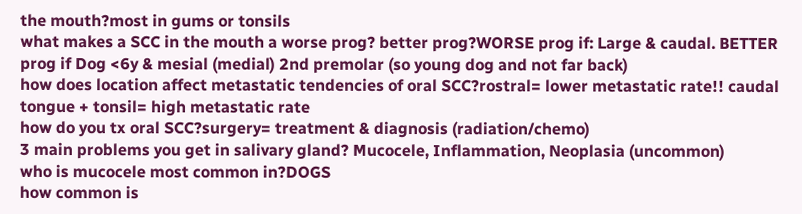the mouth?most in gums or tonsils
what makes a SCC in the mouth a worse prog? better prog?WORSE prog if: Large & caudal. BETTER prog if Dog <6y & mesial (medial) 2nd premolar (so young dog and not far back)
how does location affect metastatic tendencies of oral SCC?rostral= lower metastatic rate!! caudal tongue + tonsil= high metastatic rate
how do you tx oral SCC?surgery= treatment & diagnosis (radiation/chemo)
3 main problems you get in salivary gland? Mucocele, Inflammation, Neoplasia (uncommon)
who is mucocele most common in?DOGS
how common is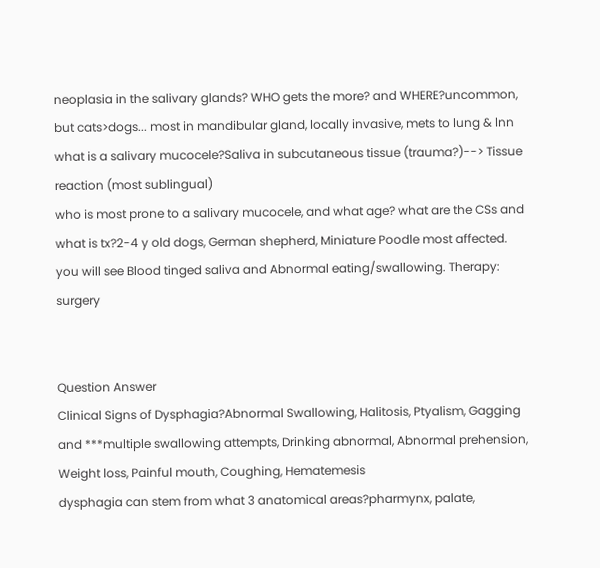neoplasia in the salivary glands? WHO gets the more? and WHERE?uncommon, but cats>dogs... most in mandibular gland, locally invasive, mets to lung & lnn
what is a salivary mucocele?Saliva in subcutaneous tissue (trauma?)--> Tissue reaction (most sublingual)
who is most prone to a salivary mucocele, and what age? what are the CSs and what is tx?2-4 y old dogs, German shepherd, Miniature Poodle most affected. you will see Blood tinged saliva and Abnormal eating/swallowing. Therapy: surgery


Question Answer
Clinical Signs of Dysphagia?Abnormal Swallowing, Halitosis, Ptyalism, Gagging and ***multiple swallowing attempts, Drinking abnormal, Abnormal prehension, Weight loss, Painful mouth, Coughing, Hematemesis
dysphagia can stem from what 3 anatomical areas?pharmynx, palate,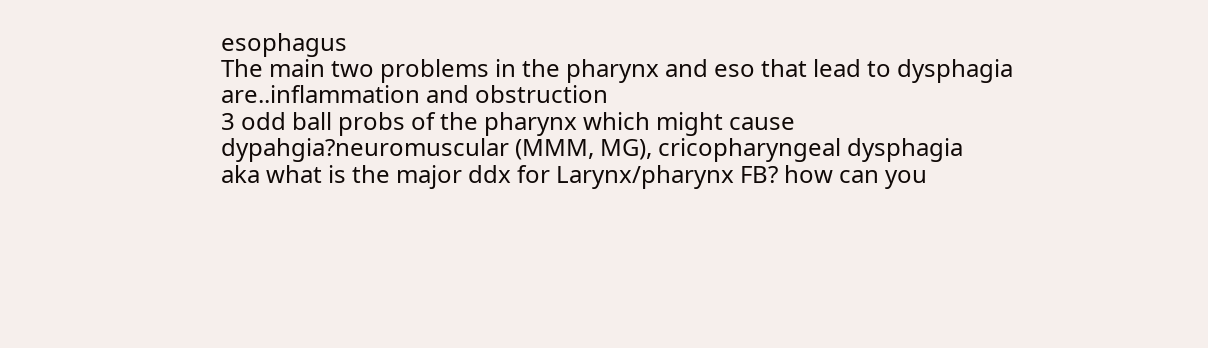esophagus
The main two problems in the pharynx and eso that lead to dysphagia are..inflammation and obstruction
3 odd ball probs of the pharynx which might cause dypahgia?neuromuscular (MMM, MG), cricopharyngeal dysphagia
aka what is the major ddx for Larynx/pharynx FB? how can you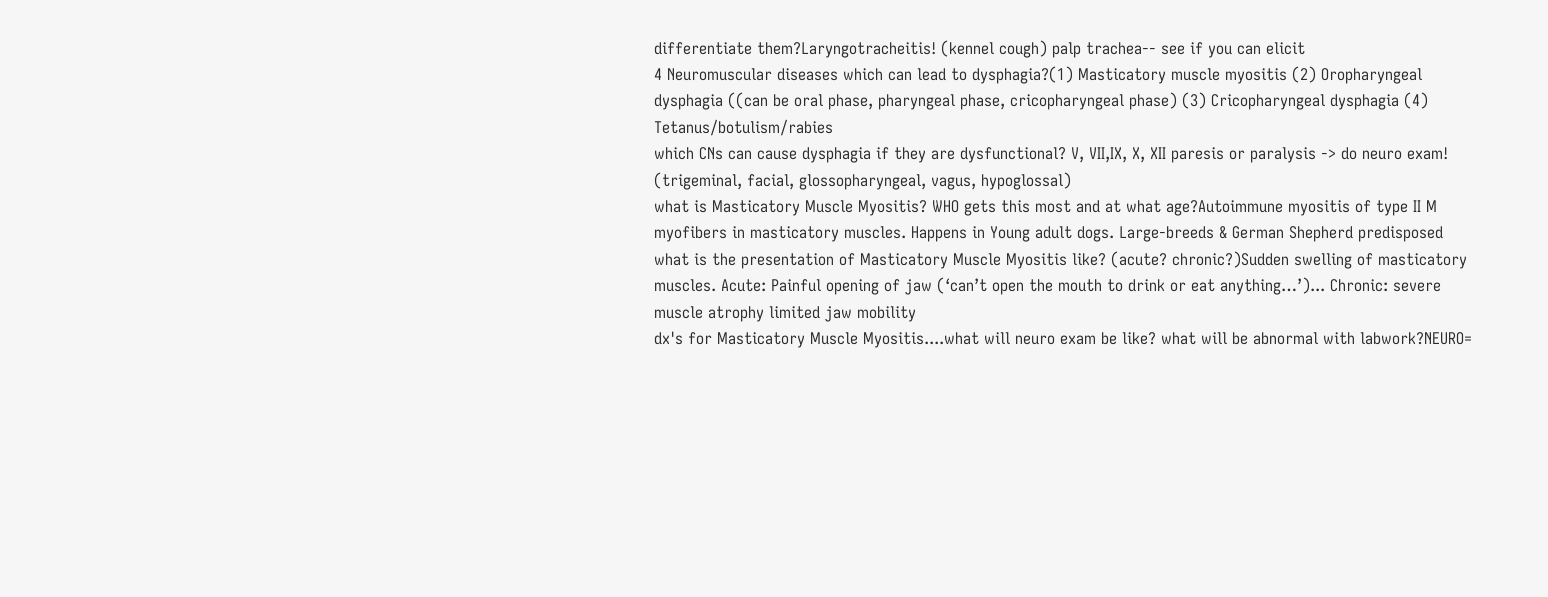differentiate them?Laryngotracheitis! (kennel cough) palp trachea-- see if you can elicit
4 Neuromuscular diseases which can lead to dysphagia?(1) Masticatory muscle myositis (2) Oropharyngeal dysphagia ((can be oral phase, pharyngeal phase, cricopharyngeal phase) (3) Cricopharyngeal dysphagia (4) Tetanus/botulism/rabies
which CNs can cause dysphagia if they are dysfunctional? V, VII,IX, X, XII paresis or paralysis -> do neuro exam! (trigeminal, facial, glossopharyngeal, vagus, hypoglossal)
what is Masticatory Muscle Myositis? WHO gets this most and at what age?Autoimmune myositis of type II M myofibers in masticatory muscles. Happens in Young adult dogs. Large-breeds & German Shepherd predisposed
what is the presentation of Masticatory Muscle Myositis like? (acute? chronic?)Sudden swelling of masticatory muscles. Acute: Painful opening of jaw (‘can’t open the mouth to drink or eat anything…’)... Chronic: severe muscle atrophy limited jaw mobility
dx's for Masticatory Muscle Myositis....what will neuro exam be like? what will be abnormal with labwork?NEURO=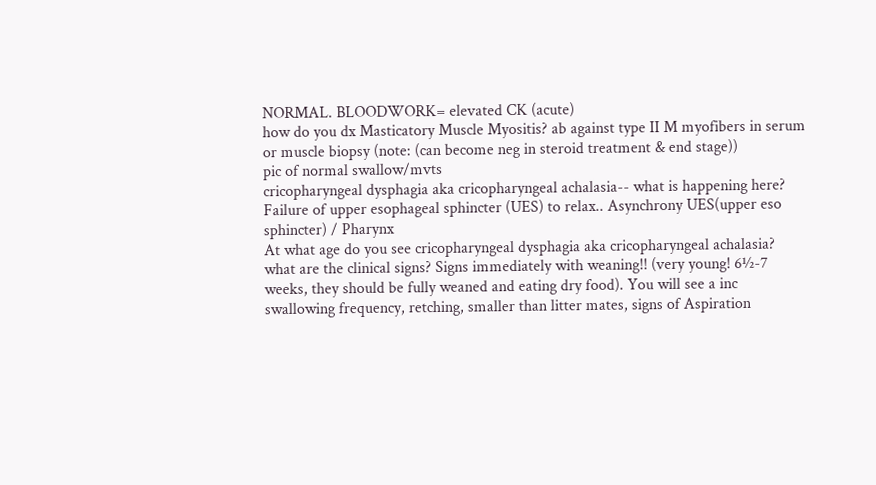NORMAL. BLOODWORK= elevated CK (acute)
how do you dx Masticatory Muscle Myositis? ab against type II M myofibers in serum or muscle biopsy (note: (can become neg in steroid treatment & end stage))
pic of normal swallow/mvts
cricopharyngeal dysphagia aka cricopharyngeal achalasia-- what is happening here? Failure of upper esophageal sphincter (UES) to relax.. Asynchrony UES(upper eso sphincter) / Pharynx
At what age do you see cricopharyngeal dysphagia aka cricopharyngeal achalasia? what are the clinical signs? Signs immediately with weaning!! (very young! 6½-7 weeks, they should be fully weaned and eating dry food). You will see a inc swallowing frequency, retching, smaller than litter mates, signs of Aspiration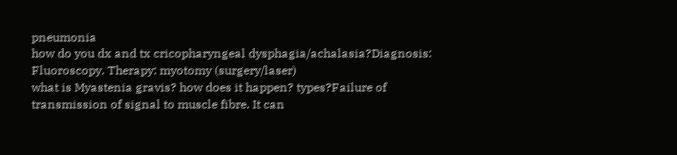pneumonia
how do you dx and tx cricopharyngeal dysphagia/achalasia?Diagnosis: Fluoroscopy. Therapy: myotomy (surgery/laser)
what is Myastenia gravis? how does it happen? types?Failure of transmission of signal to muscle fibre. It can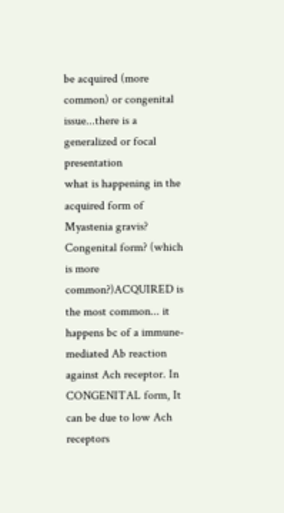be acquired (more common) or congenital issue...there is a generalized or focal presentation
what is happening in the acquired form of Myastenia gravis? Congenital form? (which is more common?)ACQUIRED is the most common... it happens bc of a immune-mediated Ab reaction against Ach receptor. In CONGENITAL form, It can be due to low Ach receptors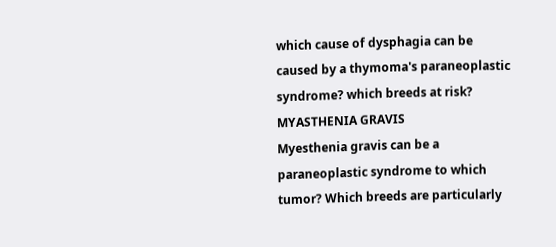which cause of dysphagia can be caused by a thymoma's paraneoplastic syndrome? which breeds at risk? MYASTHENIA GRAVIS
Myesthenia gravis can be a paraneoplastic syndrome to which tumor? Which breeds are particularly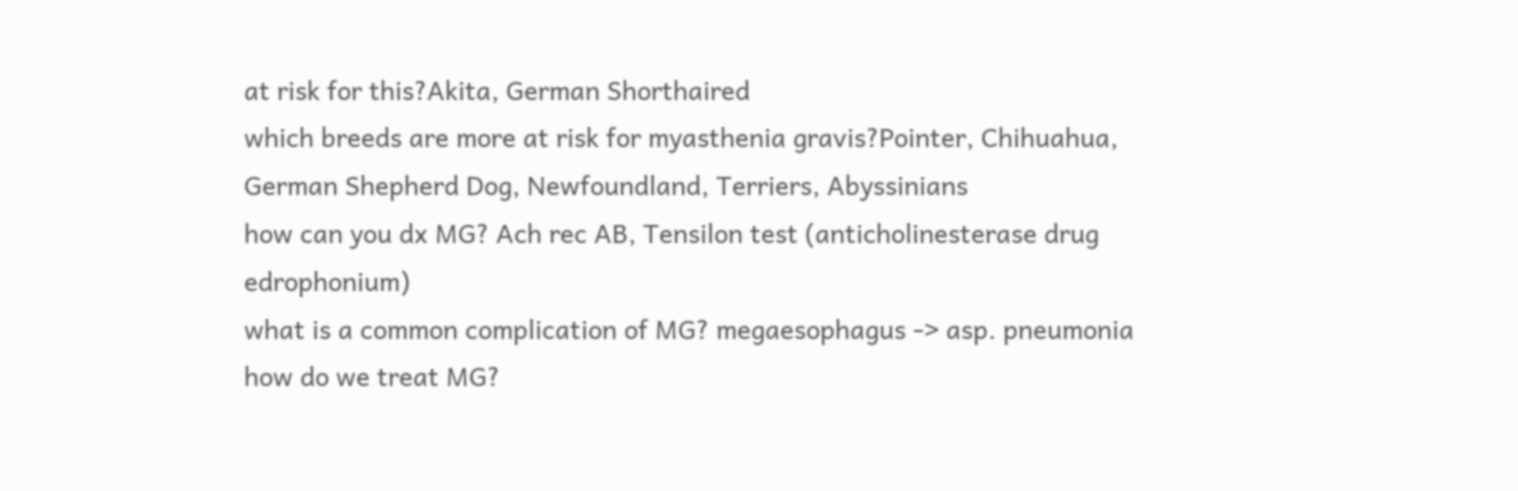at risk for this?Akita, German Shorthaired
which breeds are more at risk for myasthenia gravis?Pointer, Chihuahua, German Shepherd Dog, Newfoundland, Terriers, Abyssinians
how can you dx MG? Ach rec AB, Tensilon test (anticholinesterase drug edrophonium)
what is a common complication of MG? megaesophagus -> asp. pneumonia
how do we treat MG?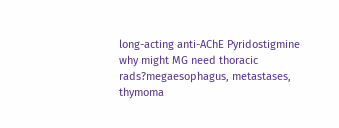long-acting anti-AChE Pyridostigmine
why might MG need thoracic rads?megaesophagus, metastases, thymoma